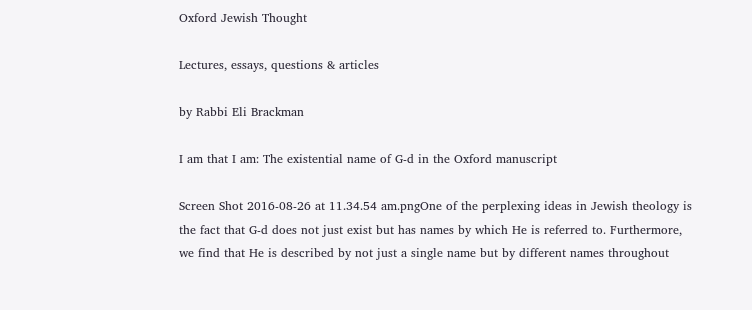Oxford Jewish Thought

Lectures, essays, questions & articles

by Rabbi Eli Brackman

I am that I am: The existential name of G-d in the Oxford manuscript

Screen Shot 2016-08-26 at 11.34.54 am.pngOne of the perplexing ideas in Jewish theology is the fact that G-d does not just exist but has names by which He is referred to. Furthermore, we find that He is described by not just a single name but by different names throughout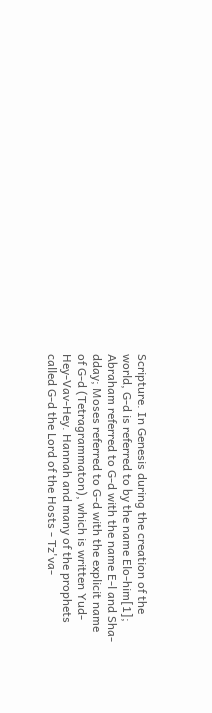Scripture. In Genesis during the creation of the world, G-d is referred to by the name Elo-him[1]; Abraham referred to G-d with the name E-l and Sha-dday; Moses referred to G-d with the explicit name of G-d (Tetragrammaton), which is written Yud-Hey-Vav-Hey. Hannah and many of the prophets called G-d the Lord of the Hosts - Tz'va-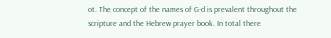ot. The concept of the names of G-d is prevalent throughout the scripture and the Hebrew prayer book. In total there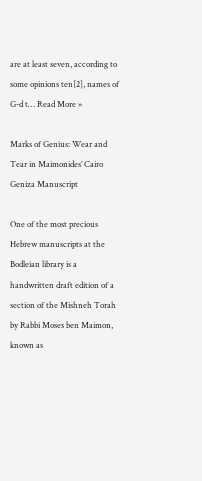are at least seven, according to some opinions ten[2], names of G-d t… Read More »

Marks of Genius: Wear and Tear in Maimonides’ Cairo Geniza Manuscript

One of the most precious Hebrew manuscripts at the Bodleian library is a handwritten draft edition of a section of the Mishneh Torah by Rabbi Moses ben Maimon, known as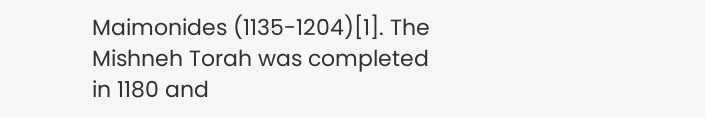Maimonides (1135-1204)[1]. The Mishneh Torah was completed in 1180 and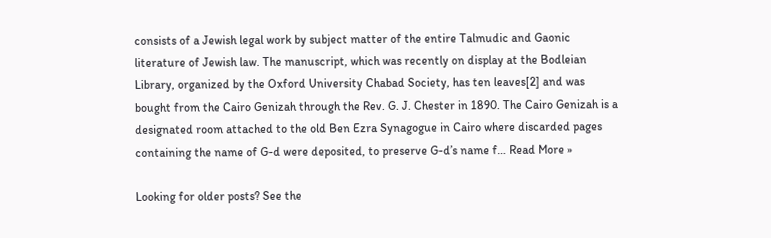consists of a Jewish legal work by subject matter of the entire Talmudic and Gaonic literature of Jewish law. The manuscript, which was recently on display at the Bodleian Library, organized by the Oxford University Chabad Society, has ten leaves[2] and was bought from the Cairo Genizah through the Rev. G. J. Chester in 1890. The Cairo Genizah is a designated room attached to the old Ben Ezra Synagogue in Cairo where discarded pages containing the name of G-d were deposited, to preserve G-d’s name f… Read More »

Looking for older posts? See the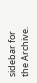sidebar for the Archive.